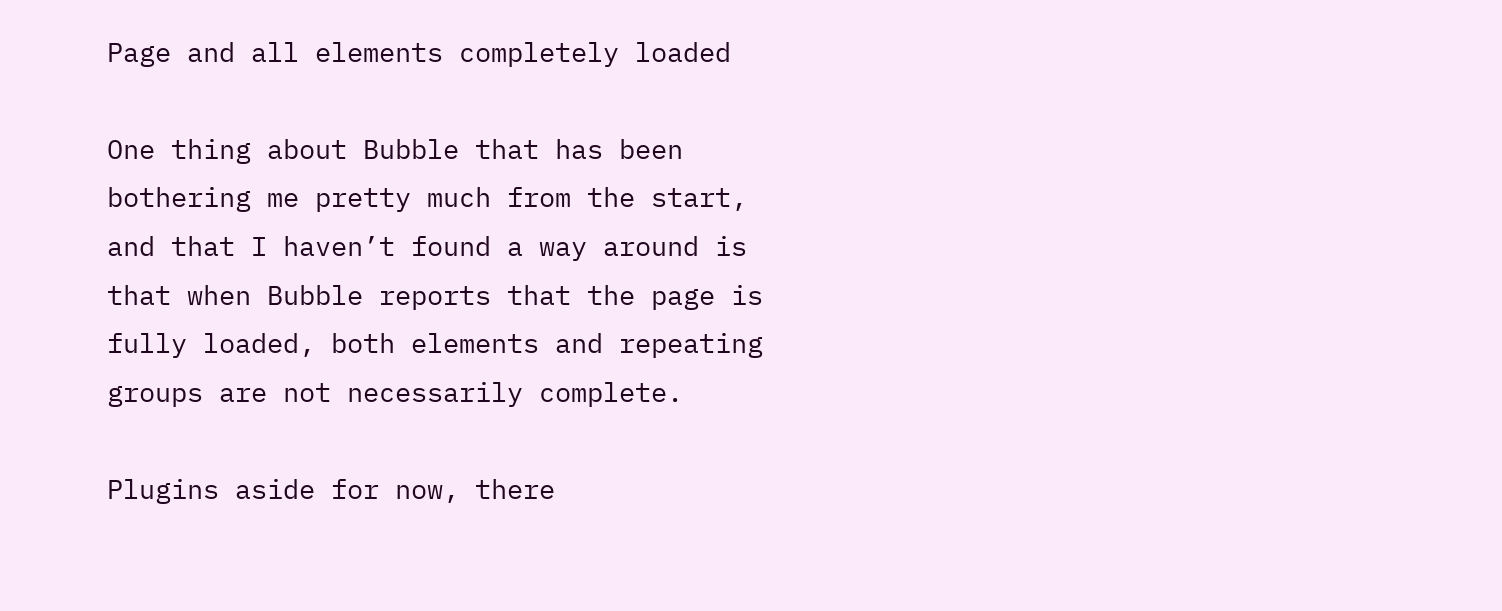Page and all elements completely loaded

One thing about Bubble that has been bothering me pretty much from the start, and that I haven’t found a way around is that when Bubble reports that the page is fully loaded, both elements and repeating groups are not necessarily complete.

Plugins aside for now, there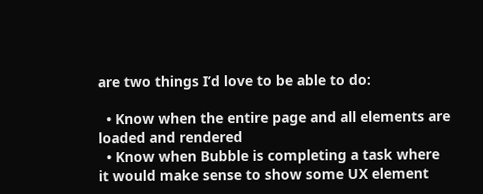are two things I’d love to be able to do:

  • Know when the entire page and all elements are loaded and rendered
  • Know when Bubble is completing a task where it would make sense to show some UX element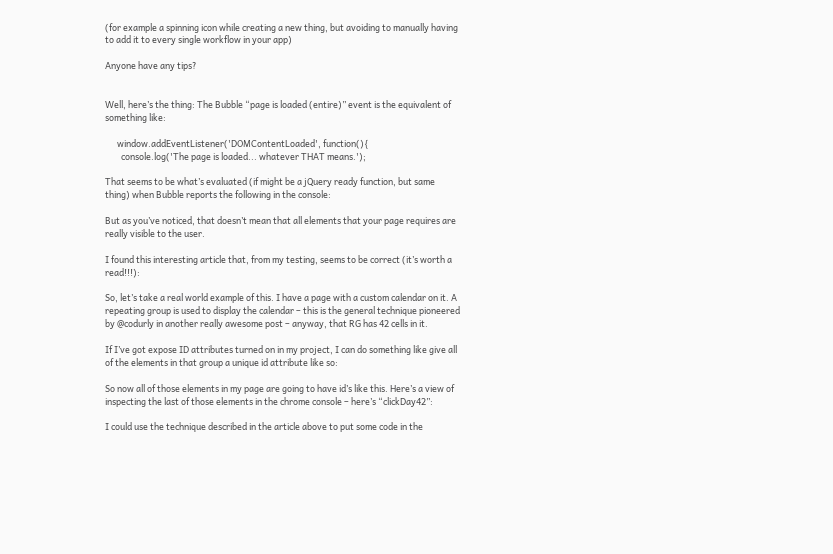(for example a spinning icon while creating a new thing, but avoiding to manually having to add it to every single workflow in your app)

Anyone have any tips?


Well, here’s the thing: The Bubble “page is loaded (entire)” event is the equivalent of something like:

      window.addEventListener('DOMContentLoaded', function(){
        console.log('The page is loaded... whatever THAT means.');

That seems to be what’s evaluated (if might be a jQuery ready function, but same thing) when Bubble reports the following in the console:

But as you’ve noticed, that doesn’t mean that all elements that your page requires are really visible to the user.

I found this interesting article that, from my testing, seems to be correct (it’s worth a read!!!):

So, let’s take a real world example of this. I have a page with a custom calendar on it. A repeating group is used to display the calendar – this is the general technique pioneered by @codurly in another really awesome post – anyway, that RG has 42 cells in it.

If I’ve got expose ID attributes turned on in my project, I can do something like give all of the elements in that group a unique id attribute like so:

So now all of those elements in my page are going to have id’s like this. Here’s a view of inspecting the last of those elements in the chrome console – here’s “clickDay42”:

I could use the technique described in the article above to put some code in the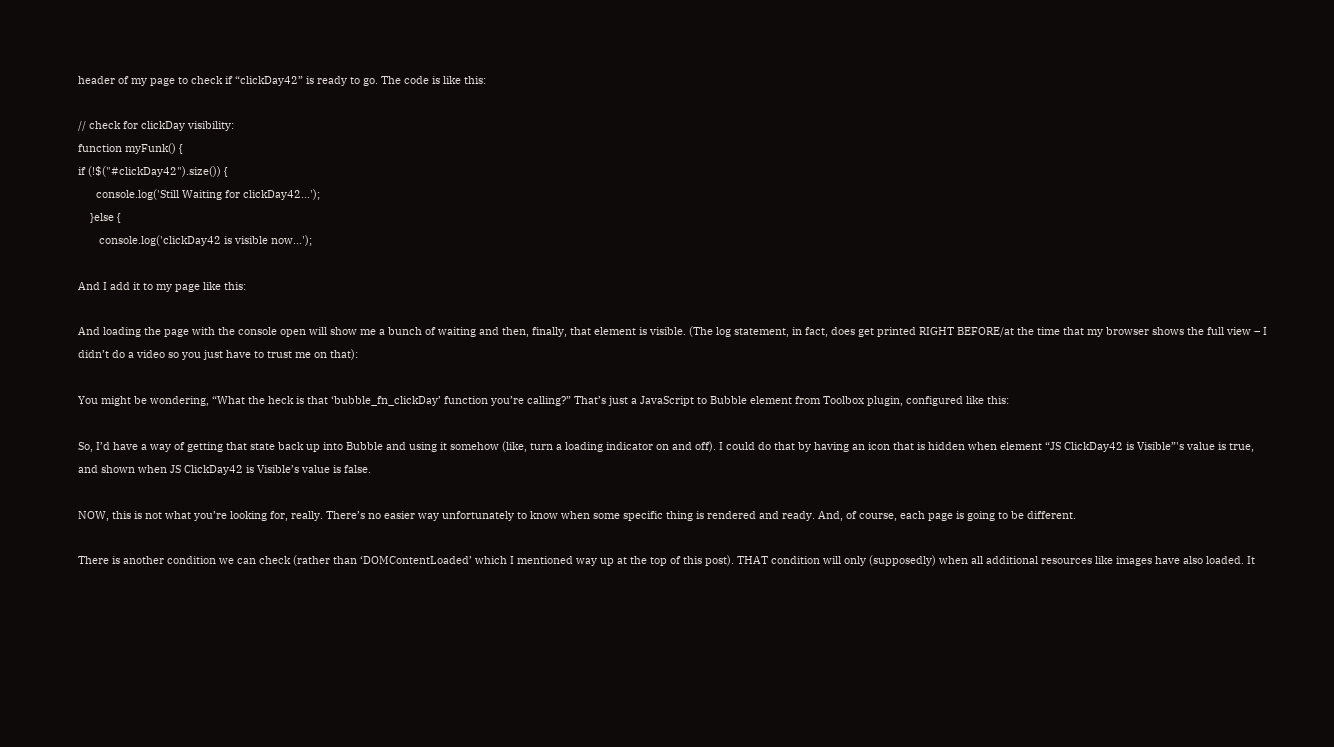header of my page to check if “clickDay42” is ready to go. The code is like this:

// check for clickDay visibility:
function myFunk() {
if (!$("#clickDay42").size()) {
      console.log('Still Waiting for clickDay42...');
    }else {
       console.log('clickDay42 is visible now...');

And I add it to my page like this:

And loading the page with the console open will show me a bunch of waiting and then, finally, that element is visible. (The log statement, in fact, does get printed RIGHT BEFORE/at the time that my browser shows the full view – I didn’t do a video so you just have to trust me on that):

You might be wondering, “What the heck is that ‘bubble_fn_clickDay’ function you’re calling?” That’s just a JavaScript to Bubble element from Toolbox plugin, configured like this:

So, I’d have a way of getting that state back up into Bubble and using it somehow (like, turn a loading indicator on and off). I could do that by having an icon that is hidden when element “JS ClickDay42 is Visible”'s value is true, and shown when JS ClickDay42 is Visible’s value is false.

NOW, this is not what you’re looking for, really. There’s no easier way unfortunately to know when some specific thing is rendered and ready. And, of course, each page is going to be different.

There is another condition we can check (rather than ‘DOMContentLoaded’ which I mentioned way up at the top of this post). THAT condition will only (supposedly) when all additional resources like images have also loaded. It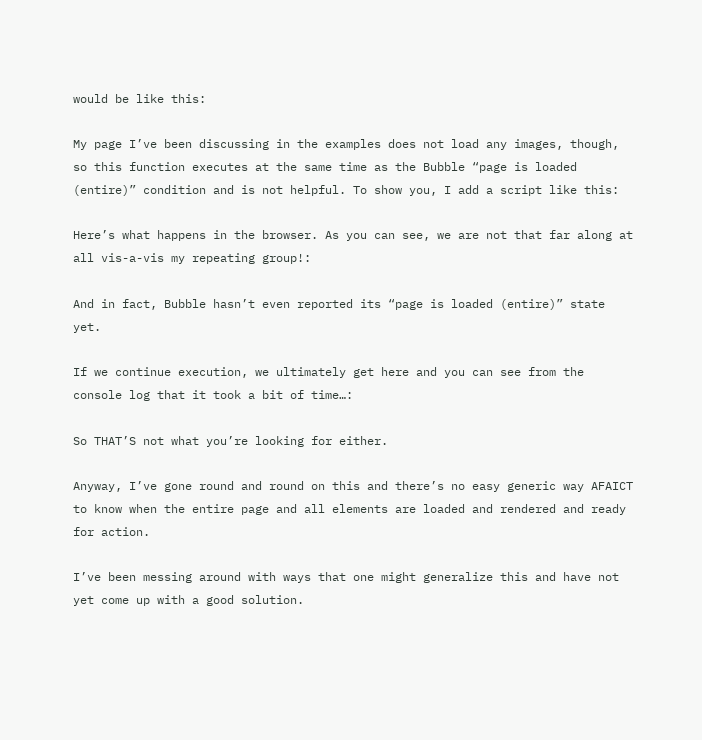would be like this:

My page I’ve been discussing in the examples does not load any images, though, so this function executes at the same time as the Bubble “page is loaded (entire)” condition and is not helpful. To show you, I add a script like this:

Here’s what happens in the browser. As you can see, we are not that far along at all vis-a-vis my repeating group!:

And in fact, Bubble hasn’t even reported its “page is loaded (entire)” state yet.

If we continue execution, we ultimately get here and you can see from the console log that it took a bit of time…:

So THAT’S not what you’re looking for either.

Anyway, I’ve gone round and round on this and there’s no easy generic way AFAICT to know when the entire page and all elements are loaded and rendered and ready for action.

I’ve been messing around with ways that one might generalize this and have not yet come up with a good solution.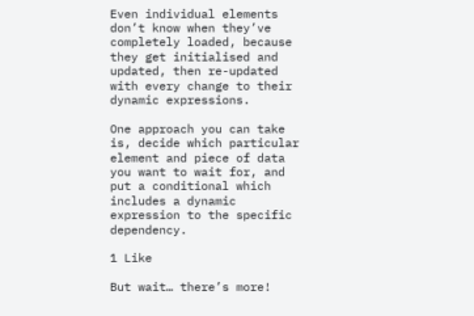Even individual elements don’t know when they’ve completely loaded, because they get initialised and updated, then re-updated with every change to their dynamic expressions.

One approach you can take is, decide which particular element and piece of data you want to wait for, and put a conditional which includes a dynamic expression to the specific dependency.

1 Like

But wait… there’s more!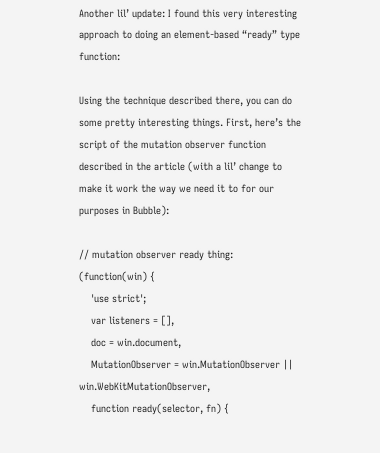Another lil’ update: I found this very interesting approach to doing an element-based “ready” type function:

Using the technique described there, you can do some pretty interesting things. First, here’s the script of the mutation observer function described in the article (with a lil’ change to make it work the way we need it to for our purposes in Bubble):

// mutation observer ready thing:
(function(win) {
    'use strict';
    var listeners = [],
    doc = win.document,
    MutationObserver = win.MutationObserver || win.WebKitMutationObserver,
    function ready(selector, fn) {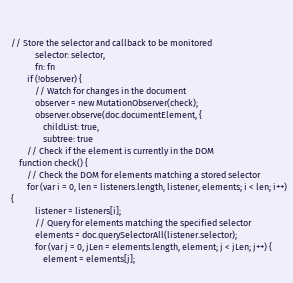// Store the selector and callback to be monitored
            selector: selector,
            fn: fn
        if (!observer) {
            // Watch for changes in the document
            observer = new MutationObserver(check);
            observer.observe(doc.documentElement, {
                childList: true,
                subtree: true
        // Check if the element is currently in the DOM
    function check() {
        // Check the DOM for elements matching a stored selector
        for (var i = 0, len = listeners.length, listener, elements; i < len; i++) {
            listener = listeners[i];
            // Query for elements matching the specified selector
            elements = doc.querySelectorAll(listener.selector);
            for (var j = 0, jLen = elements.length, element; j < jLen; j++) {
                element = elements[j];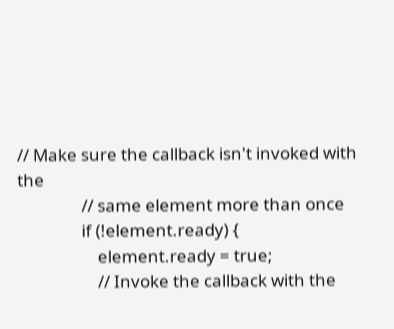// Make sure the callback isn't invoked with the
                // same element more than once
                if (!element.ready) {
                    element.ready = true;
                    // Invoke the callback with the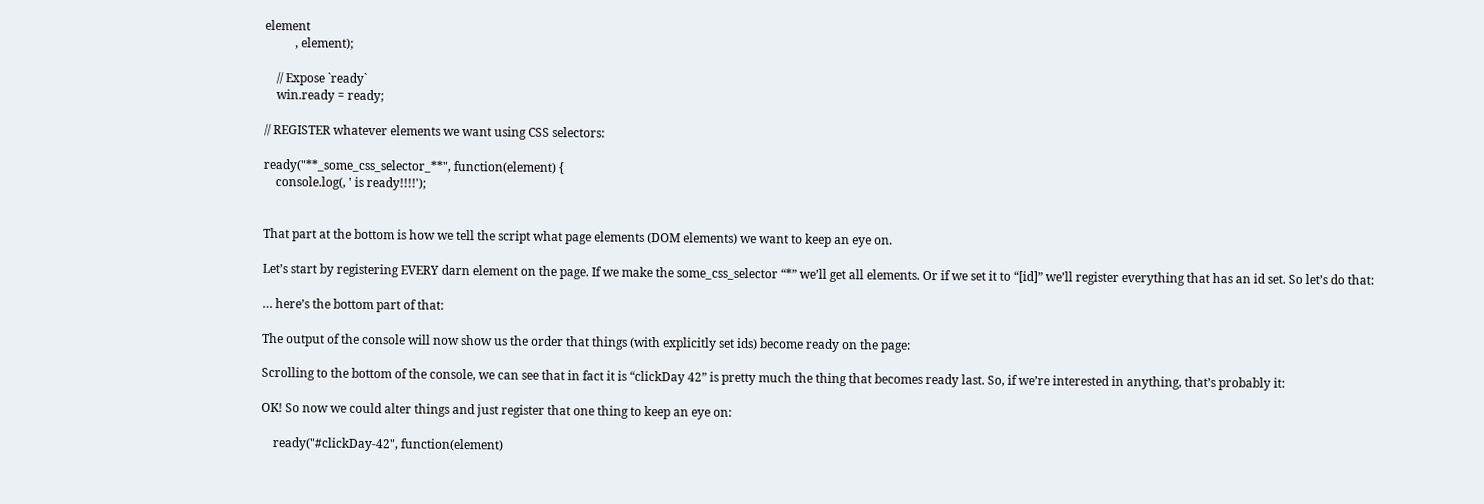element
          , element);

    // Expose `ready`
    win.ready = ready;

// REGISTER whatever elements we want using CSS selectors:

ready("**_some_css_selector_**", function(element) {
    console.log(, ' is ready!!!!');


That part at the bottom is how we tell the script what page elements (DOM elements) we want to keep an eye on.

Let’s start by registering EVERY darn element on the page. If we make the some_css_selector “*” we’ll get all elements. Or if we set it to “[id]” we’ll register everything that has an id set. So let’s do that:

… here’s the bottom part of that:

The output of the console will now show us the order that things (with explicitly set ids) become ready on the page:

Scrolling to the bottom of the console, we can see that in fact it is “clickDay 42” is pretty much the thing that becomes ready last. So, if we’re interested in anything, that’s probably it:

OK! So now we could alter things and just register that one thing to keep an eye on:

    ready("#clickDay-42", function(element)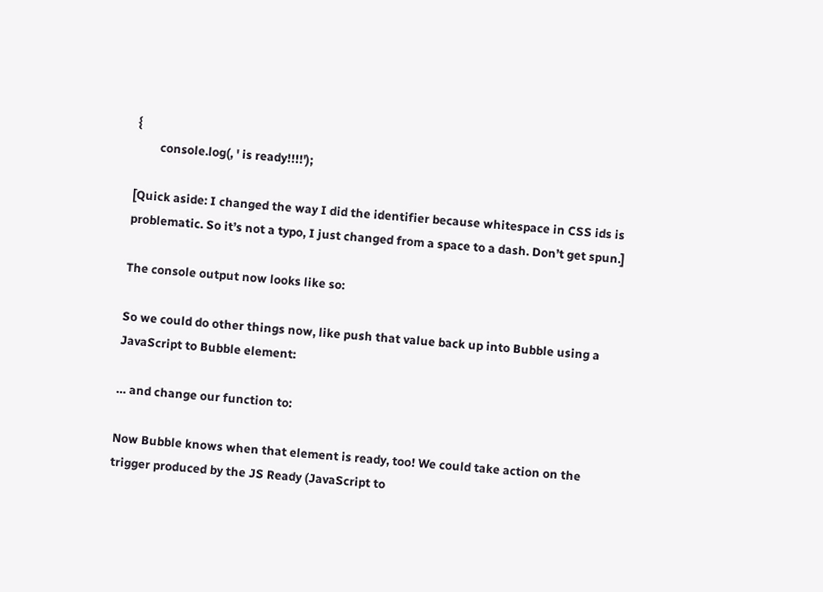{
        console.log(, ' is ready!!!!');

[Quick aside: I changed the way I did the identifier because whitespace in CSS ids is problematic. So it’s not a typo, I just changed from a space to a dash. Don’t get spun.]

The console output now looks like so:

So we could do other things now, like push that value back up into Bubble using a JavaScript to Bubble element:

… and change our function to:

Now Bubble knows when that element is ready, too! We could take action on the trigger produced by the JS Ready (JavaScript to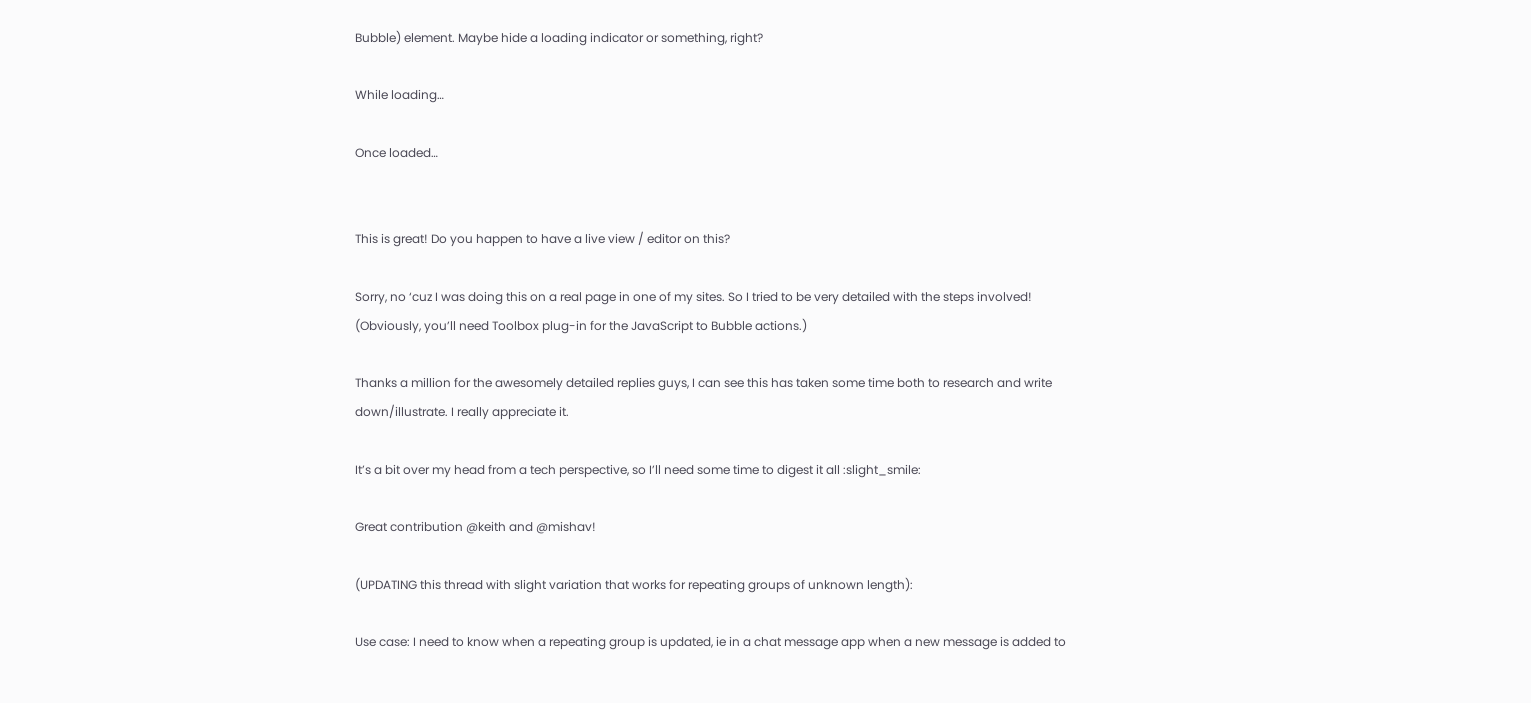Bubble) element. Maybe hide a loading indicator or something, right?

While loading…

Once loaded…


This is great! Do you happen to have a live view / editor on this?

Sorry, no ‘cuz I was doing this on a real page in one of my sites. So I tried to be very detailed with the steps involved! (Obviously, you’ll need Toolbox plug-in for the JavaScript to Bubble actions.)

Thanks a million for the awesomely detailed replies guys, I can see this has taken some time both to research and write down/illustrate. I really appreciate it.

It’s a bit over my head from a tech perspective, so I’ll need some time to digest it all :slight_smile:

Great contribution @keith and @mishav!

(UPDATING this thread with slight variation that works for repeating groups of unknown length):

Use case: I need to know when a repeating group is updated, ie in a chat message app when a new message is added to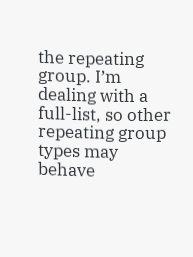the repeating group. I’m dealing with a full-list, so other repeating group types may behave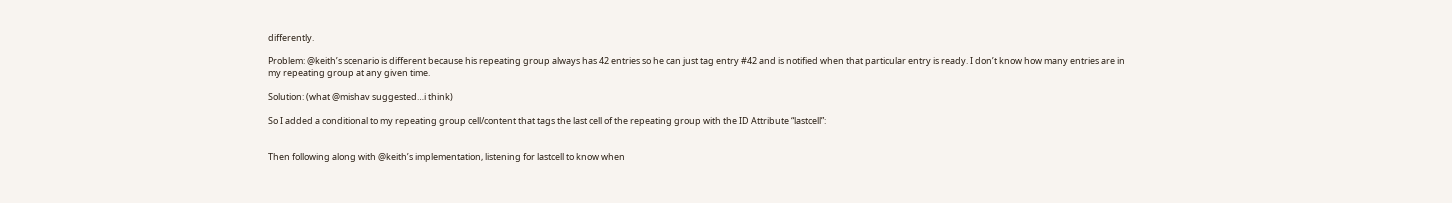differently.

Problem: @keith’s scenario is different because his repeating group always has 42 entries so he can just tag entry #42 and is notified when that particular entry is ready. I don’t know how many entries are in my repeating group at any given time.

Solution: (what @mishav suggested…i think)

So I added a conditional to my repeating group cell/content that tags the last cell of the repeating group with the ID Attribute “lastcell”:


Then following along with @keith’s implementation, listening for lastcell to know when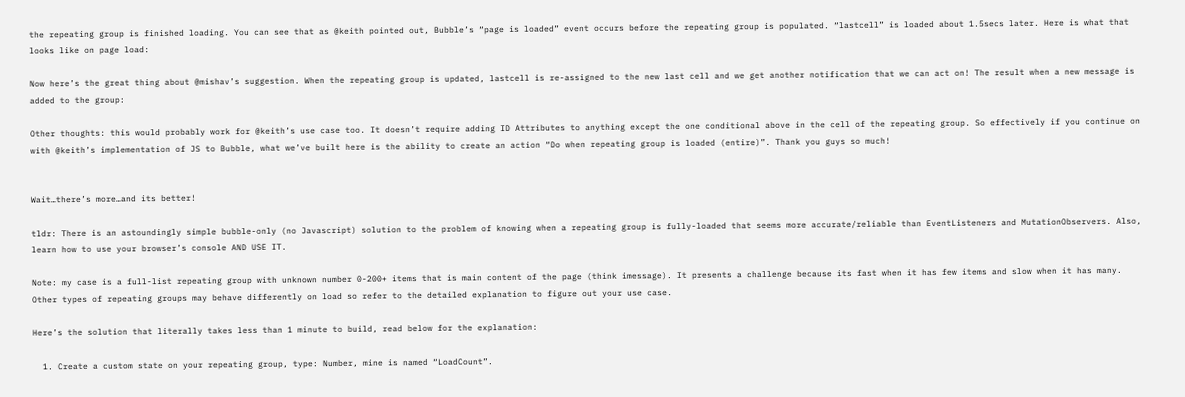the repeating group is finished loading. You can see that as @keith pointed out, Bubble’s “page is loaded” event occurs before the repeating group is populated. “lastcell” is loaded about 1.5secs later. Here is what that looks like on page load:

Now here’s the great thing about @mishav’s suggestion. When the repeating group is updated, lastcell is re-assigned to the new last cell and we get another notification that we can act on! The result when a new message is added to the group:

Other thoughts: this would probably work for @keith’s use case too. It doesn’t require adding ID Attributes to anything except the one conditional above in the cell of the repeating group. So effectively if you continue on with @keith’s implementation of JS to Bubble, what we’ve built here is the ability to create an action “Do when repeating group is loaded (entire)”. Thank you guys so much!


Wait…there’s more…and its better!

tldr: There is an astoundingly simple bubble-only (no Javascript) solution to the problem of knowing when a repeating group is fully-loaded that seems more accurate/reliable than EventListeners and MutationObservers. Also, learn how to use your browser’s console AND USE IT.

Note: my case is a full-list repeating group with unknown number 0-200+ items that is main content of the page (think imessage). It presents a challenge because its fast when it has few items and slow when it has many. Other types of repeating groups may behave differently on load so refer to the detailed explanation to figure out your use case.

Here’s the solution that literally takes less than 1 minute to build, read below for the explanation:

  1. Create a custom state on your repeating group, type: Number, mine is named “LoadCount”.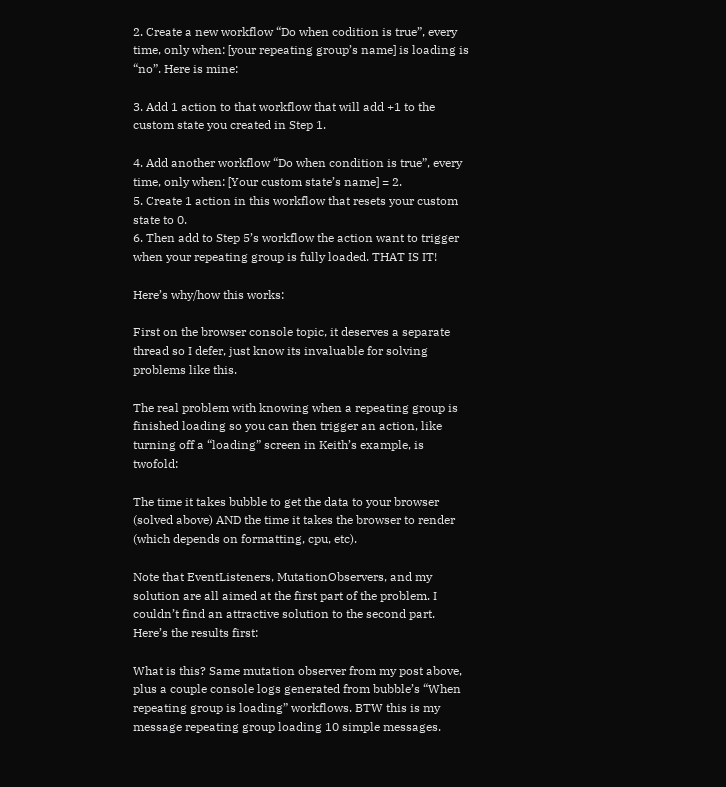2. Create a new workflow “Do when codition is true”, every time, only when: [your repeating group’s name] is loading is “no”. Here is mine:

3. Add 1 action to that workflow that will add +1 to the custom state you created in Step 1.

4. Add another workflow “Do when condition is true”, every time, only when: [Your custom state’s name] = 2.
5. Create 1 action in this workflow that resets your custom state to 0.
6. Then add to Step 5’s workflow the action want to trigger when your repeating group is fully loaded. THAT IS IT!

Here’s why/how this works:

First on the browser console topic, it deserves a separate thread so I defer, just know its invaluable for solving problems like this.

The real problem with knowing when a repeating group is finished loading so you can then trigger an action, like turning off a “loading” screen in Keith’s example, is twofold:

The time it takes bubble to get the data to your browser (solved above) AND the time it takes the browser to render (which depends on formatting, cpu, etc).

Note that EventListeners, MutationObservers, and my solution are all aimed at the first part of the problem. I couldn’t find an attractive solution to the second part. Here’s the results first:

What is this? Same mutation observer from my post above, plus a couple console logs generated from bubble’s “When repeating group is loading” workflows. BTW this is my message repeating group loading 10 simple messages.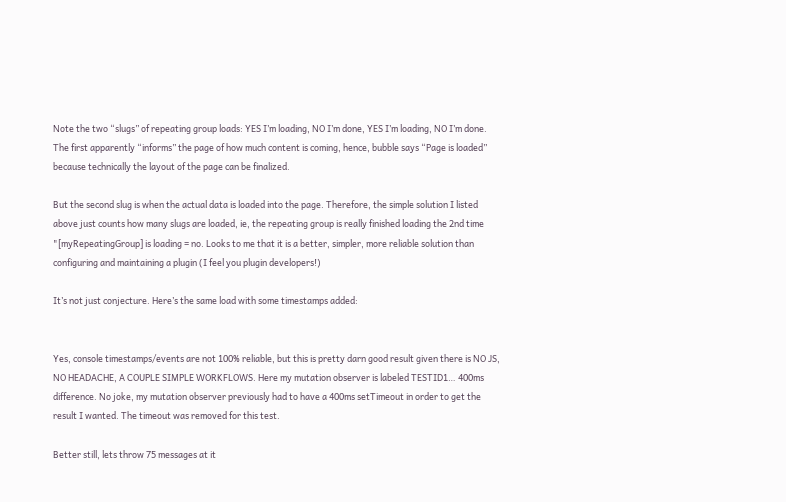Note the two “slugs” of repeating group loads: YES I’m loading, NO I’m done, YES I’m loading, NO I’m done. The first apparently “informs” the page of how much content is coming, hence, bubble says “Page is loaded” because technically the layout of the page can be finalized.

But the second slug is when the actual data is loaded into the page. Therefore, the simple solution I listed above just counts how many slugs are loaded, ie, the repeating group is really finished loading the 2nd time "[myRepeatingGroup] is loading = no. Looks to me that it is a better, simpler, more reliable solution than configuring and maintaining a plugin (I feel you plugin developers!)

It’s not just conjecture. Here’s the same load with some timestamps added:


Yes, console timestamps/events are not 100% reliable, but this is pretty darn good result given there is NO JS, NO HEADACHE, A COUPLE SIMPLE WORKFLOWS. Here my mutation observer is labeled TESTID1… 400ms difference. No joke, my mutation observer previously had to have a 400ms setTimeout in order to get the result I wanted. The timeout was removed for this test.

Better still, lets throw 75 messages at it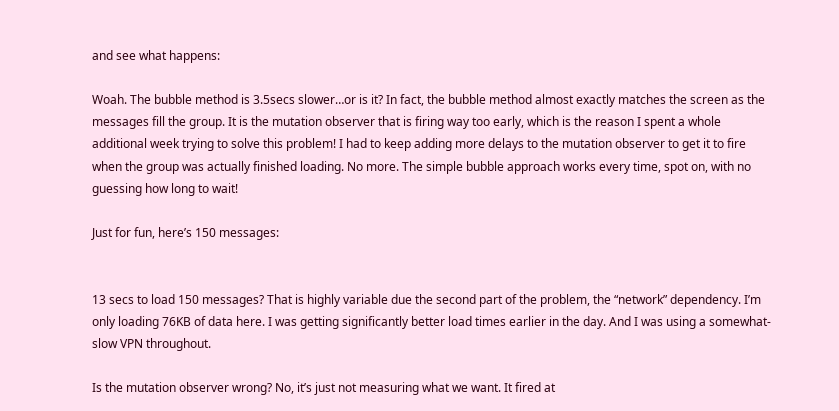and see what happens:

Woah. The bubble method is 3.5secs slower…or is it? In fact, the bubble method almost exactly matches the screen as the messages fill the group. It is the mutation observer that is firing way too early, which is the reason I spent a whole additional week trying to solve this problem! I had to keep adding more delays to the mutation observer to get it to fire when the group was actually finished loading. No more. The simple bubble approach works every time, spot on, with no guessing how long to wait!

Just for fun, here’s 150 messages:


13 secs to load 150 messages? That is highly variable due the second part of the problem, the “network” dependency. I’m only loading 76KB of data here. I was getting significantly better load times earlier in the day. And I was using a somewhat-slow VPN throughout.

Is the mutation observer wrong? No, it’s just not measuring what we want. It fired at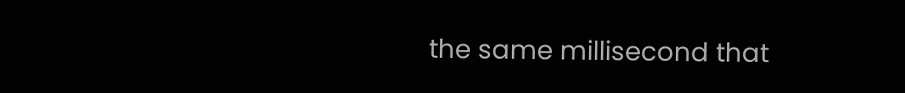the same millisecond that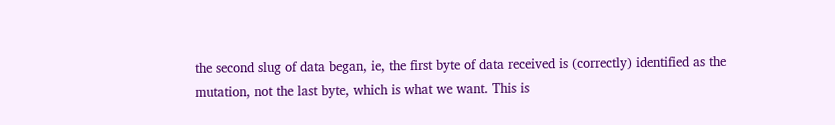the second slug of data began, ie, the first byte of data received is (correctly) identified as the mutation, not the last byte, which is what we want. This is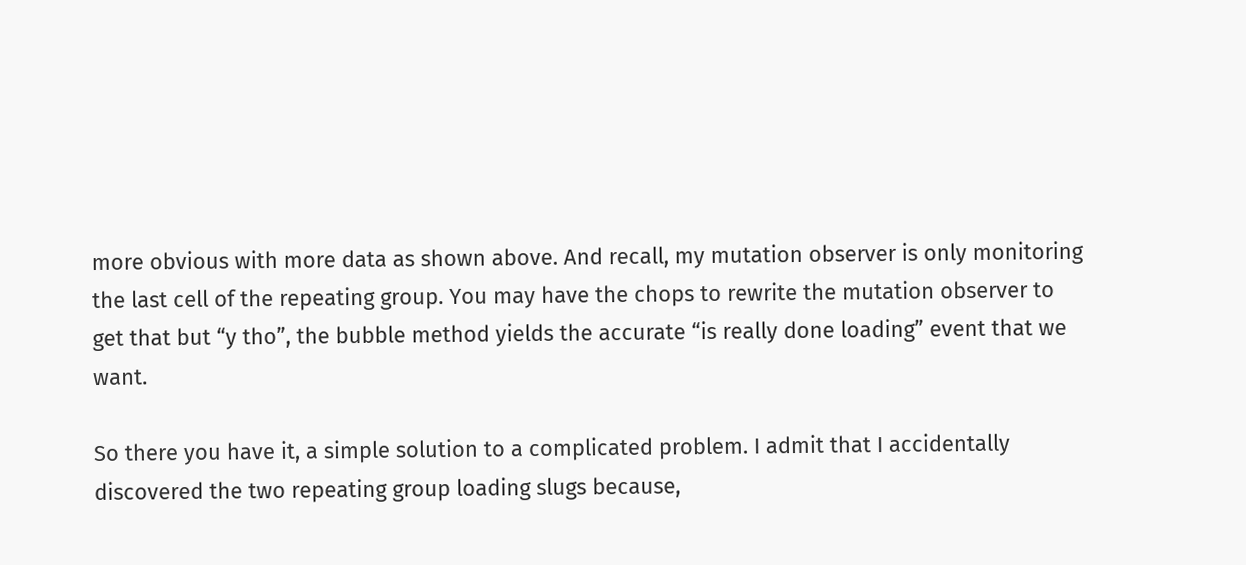more obvious with more data as shown above. And recall, my mutation observer is only monitoring the last cell of the repeating group. You may have the chops to rewrite the mutation observer to get that but “y tho”, the bubble method yields the accurate “is really done loading” event that we want.

So there you have it, a simple solution to a complicated problem. I admit that I accidentally discovered the two repeating group loading slugs because,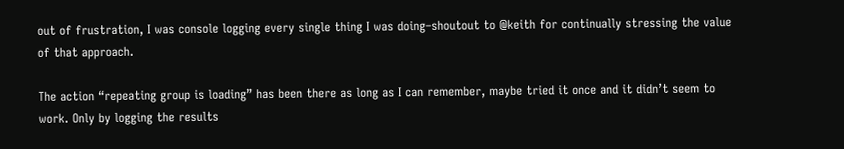out of frustration, I was console logging every single thing I was doing–shoutout to @keith for continually stressing the value of that approach.

The action “repeating group is loading” has been there as long as I can remember, maybe tried it once and it didn’t seem to work. Only by logging the results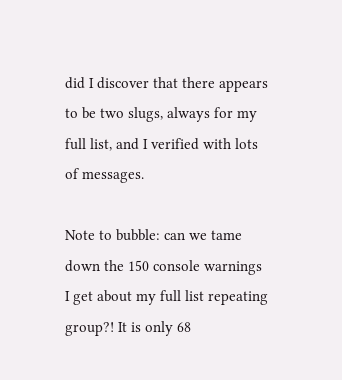did I discover that there appears to be two slugs, always for my full list, and I verified with lots of messages.

Note to bubble: can we tame down the 150 console warnings I get about my full list repeating group?! It is only 68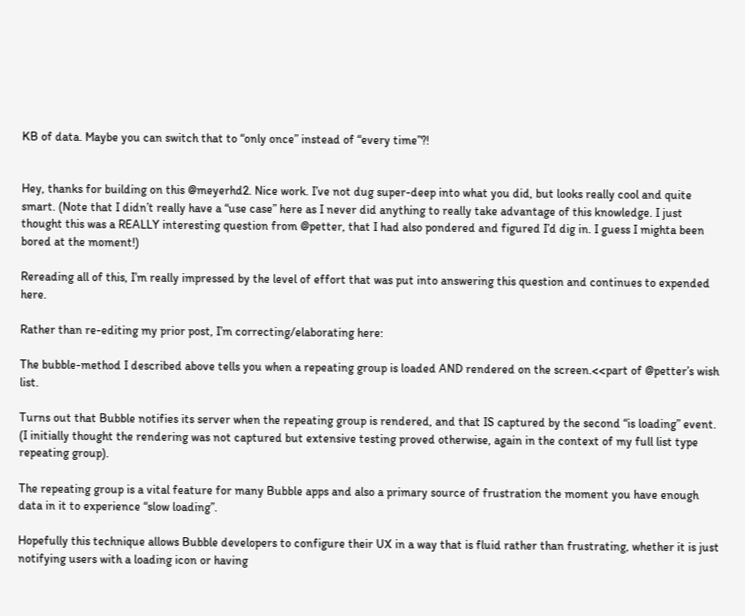KB of data. Maybe you can switch that to “only once” instead of “every time”?!


Hey, thanks for building on this @meyerhd2. Nice work. I’ve not dug super-deep into what you did, but looks really cool and quite smart. (Note that I didn’t really have a “use case” here as I never did anything to really take advantage of this knowledge. I just thought this was a REALLY interesting question from @petter, that I had also pondered and figured I’d dig in. I guess I mighta been bored at the moment!)

Rereading all of this, I’m really impressed by the level of effort that was put into answering this question and continues to expended here.

Rather than re-editing my prior post, I’m correcting/elaborating here:

The bubble-method I described above tells you when a repeating group is loaded AND rendered on the screen.<<part of @petter’s wish list.

Turns out that Bubble notifies its server when the repeating group is rendered, and that IS captured by the second “is loading” event. (I initially thought the rendering was not captured but extensive testing proved otherwise, again in the context of my full list type repeating group).

The repeating group is a vital feature for many Bubble apps and also a primary source of frustration the moment you have enough data in it to experience “slow loading”.

Hopefully this technique allows Bubble developers to configure their UX in a way that is fluid rather than frustrating, whether it is just notifying users with a loading icon or having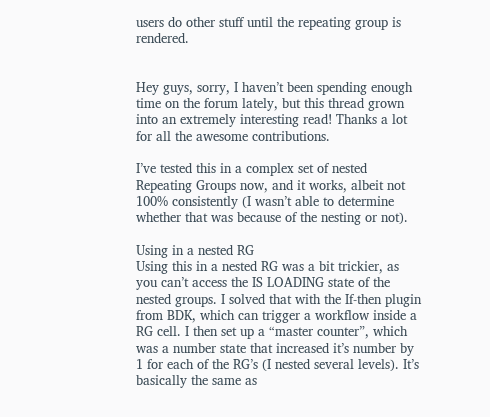users do other stuff until the repeating group is rendered.


Hey guys, sorry, I haven’t been spending enough time on the forum lately, but this thread grown into an extremely interesting read! Thanks a lot for all the awesome contributions.

I’ve tested this in a complex set of nested Repeating Groups now, and it works, albeit not 100% consistently (I wasn’t able to determine whether that was because of the nesting or not).

Using in a nested RG
Using this in a nested RG was a bit trickier, as you can’t access the IS LOADING state of the nested groups. I solved that with the If-then plugin from BDK, which can trigger a workflow inside a RG cell. I then set up a “master counter”, which was a number state that increased it’s number by 1 for each of the RG’s (I nested several levels). It’s basically the same as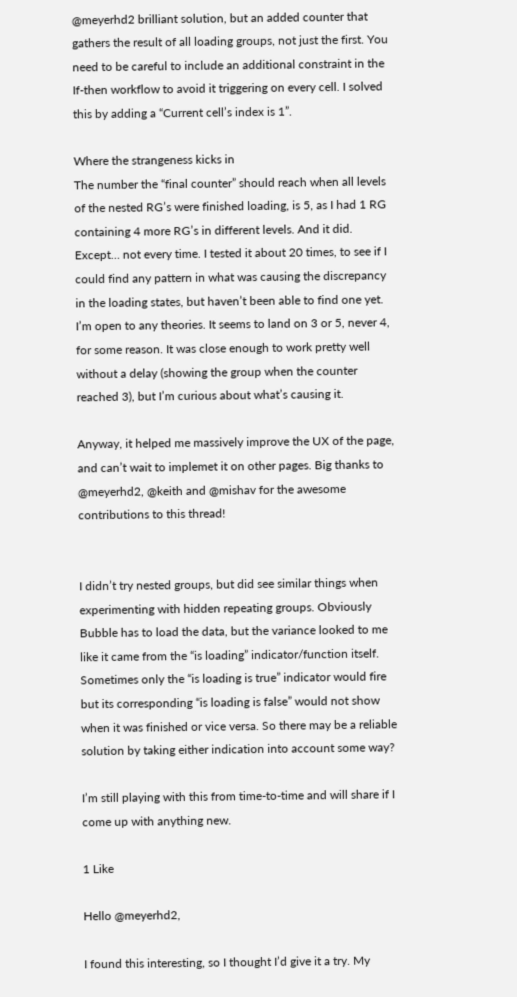@meyerhd2 brilliant solution, but an added counter that gathers the result of all loading groups, not just the first. You need to be careful to include an additional constraint in the If-then workflow to avoid it triggering on every cell. I solved this by adding a “Current cell’s index is 1”.

Where the strangeness kicks in
The number the “final counter” should reach when all levels of the nested RG’s were finished loading, is 5, as I had 1 RG containing 4 more RG’s in different levels. And it did. Except… not every time. I tested it about 20 times, to see if I could find any pattern in what was causing the discrepancy in the loading states, but haven’t been able to find one yet. I’m open to any theories. It seems to land on 3 or 5, never 4, for some reason. It was close enough to work pretty well without a delay (showing the group when the counter reached 3), but I’m curious about what’s causing it.

Anyway, it helped me massively improve the UX of the page, and can’t wait to implemet it on other pages. Big thanks to @meyerhd2, @keith and @mishav for the awesome contributions to this thread!


I didn’t try nested groups, but did see similar things when experimenting with hidden repeating groups. Obviously Bubble has to load the data, but the variance looked to me like it came from the “is loading” indicator/function itself. Sometimes only the “is loading is true” indicator would fire but its corresponding “is loading is false” would not show when it was finished or vice versa. So there may be a reliable solution by taking either indication into account some way?

I’m still playing with this from time-to-time and will share if I come up with anything new.

1 Like

Hello @meyerhd2,

I found this interesting, so I thought I’d give it a try. My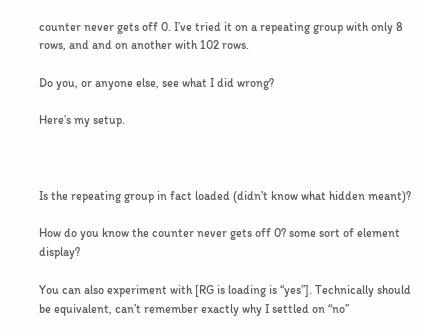counter never gets off 0. I’ve tried it on a repeating group with only 8 rows, and and on another with 102 rows.

Do you, or anyone else, see what I did wrong?

Here’s my setup.



Is the repeating group in fact loaded (didn’t know what hidden meant)?

How do you know the counter never gets off 0? some sort of element display?

You can also experiment with [RG is loading is “yes”]. Technically should be equivalent, can’t remember exactly why I settled on “no”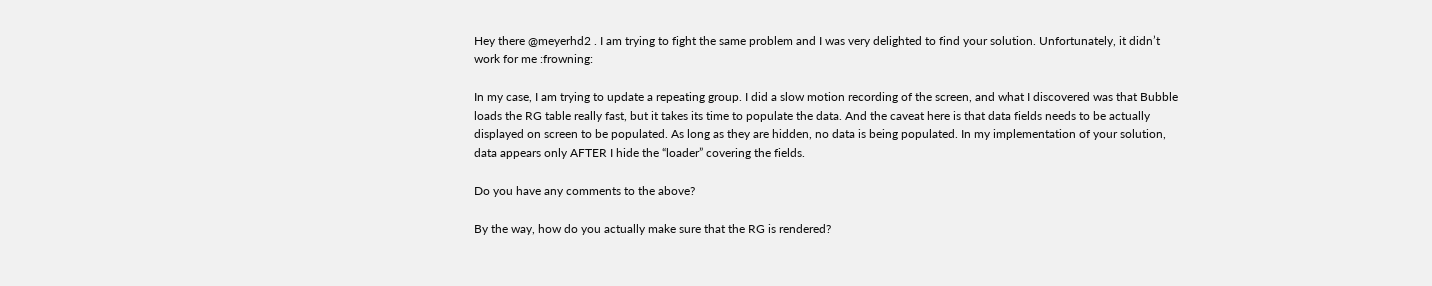Hey there @meyerhd2 . I am trying to fight the same problem and I was very delighted to find your solution. Unfortunately, it didn’t work for me :frowning:

In my case, I am trying to update a repeating group. I did a slow motion recording of the screen, and what I discovered was that Bubble loads the RG table really fast, but it takes its time to populate the data. And the caveat here is that data fields needs to be actually displayed on screen to be populated. As long as they are hidden, no data is being populated. In my implementation of your solution, data appears only AFTER I hide the “loader” covering the fields.

Do you have any comments to the above?

By the way, how do you actually make sure that the RG is rendered?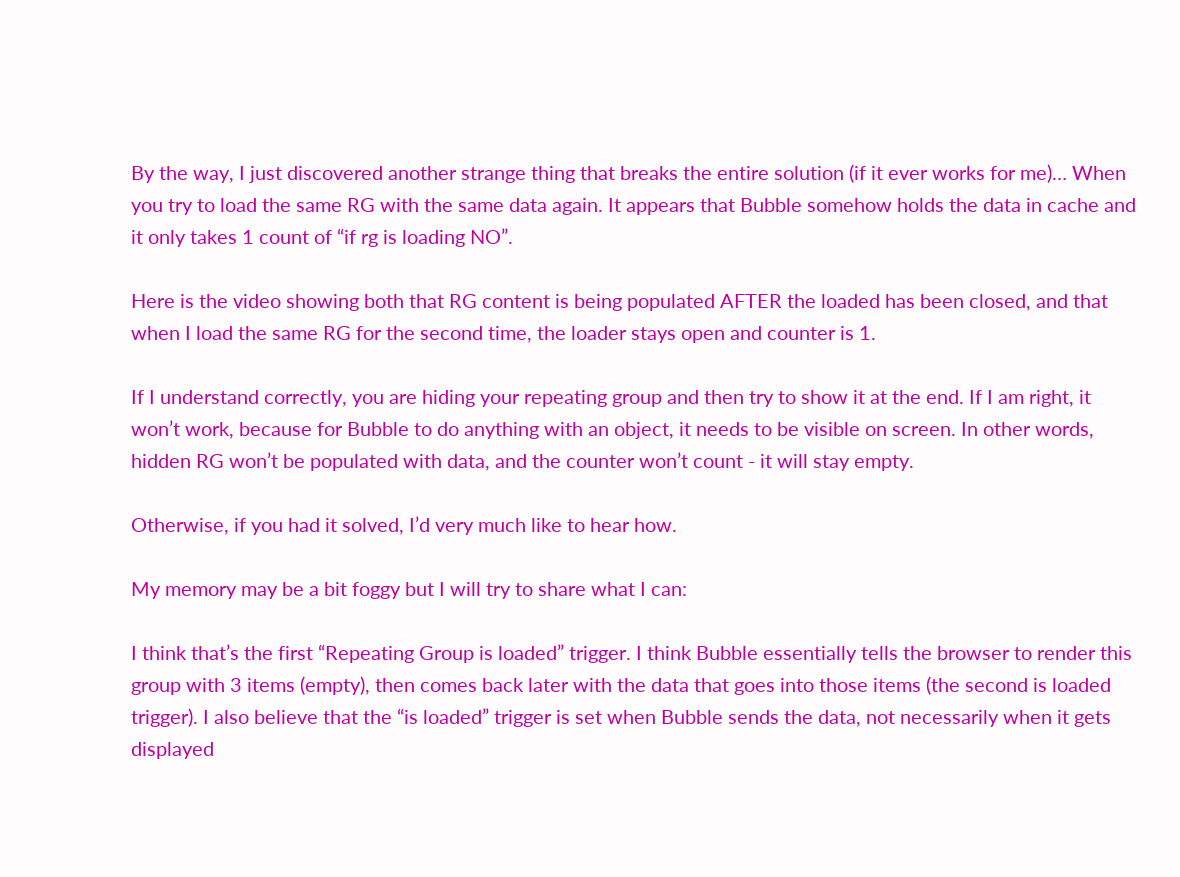By the way, I just discovered another strange thing that breaks the entire solution (if it ever works for me)… When you try to load the same RG with the same data again. It appears that Bubble somehow holds the data in cache and it only takes 1 count of “if rg is loading NO”.

Here is the video showing both that RG content is being populated AFTER the loaded has been closed, and that when I load the same RG for the second time, the loader stays open and counter is 1.

If I understand correctly, you are hiding your repeating group and then try to show it at the end. If I am right, it won’t work, because for Bubble to do anything with an object, it needs to be visible on screen. In other words, hidden RG won’t be populated with data, and the counter won’t count - it will stay empty.

Otherwise, if you had it solved, I’d very much like to hear how.

My memory may be a bit foggy but I will try to share what I can:

I think that’s the first “Repeating Group is loaded” trigger. I think Bubble essentially tells the browser to render this group with 3 items (empty), then comes back later with the data that goes into those items (the second is loaded trigger). I also believe that the “is loaded” trigger is set when Bubble sends the data, not necessarily when it gets displayed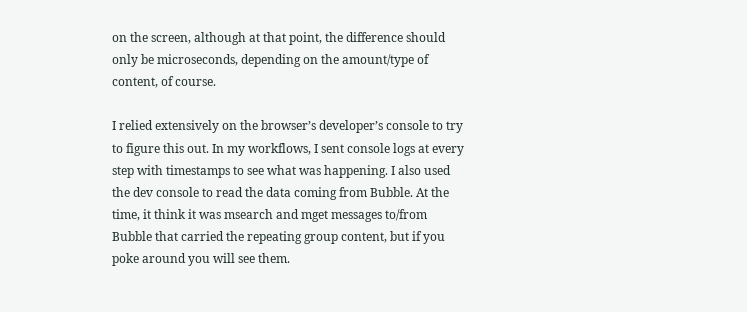on the screen, although at that point, the difference should only be microseconds, depending on the amount/type of content, of course.

I relied extensively on the browser’s developer’s console to try to figure this out. In my workflows, I sent console logs at every step with timestamps to see what was happening. I also used the dev console to read the data coming from Bubble. At the time, it think it was msearch and mget messages to/from Bubble that carried the repeating group content, but if you poke around you will see them.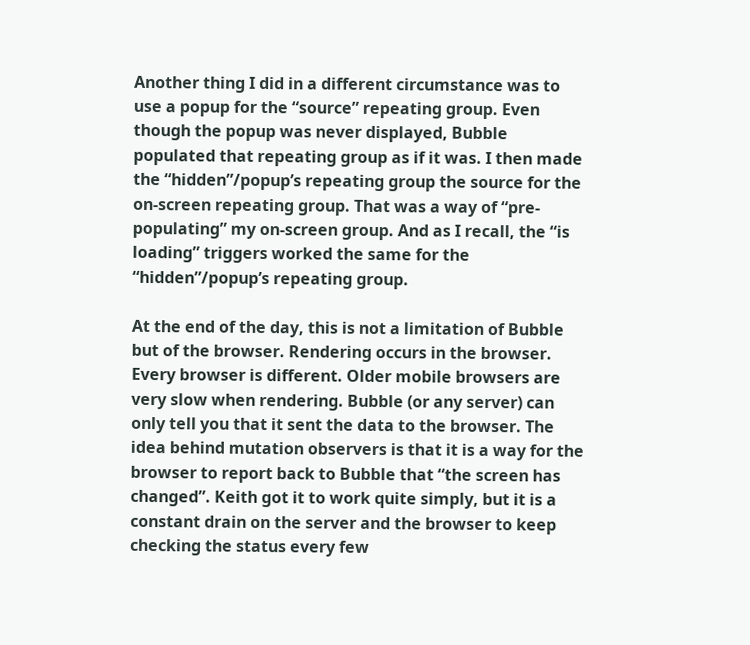Another thing I did in a different circumstance was to use a popup for the “source” repeating group. Even though the popup was never displayed, Bubble populated that repeating group as if it was. I then made the “hidden”/popup’s repeating group the source for the on-screen repeating group. That was a way of “pre-populating” my on-screen group. And as I recall, the “is loading” triggers worked the same for the “hidden”/popup’s repeating group.

At the end of the day, this is not a limitation of Bubble but of the browser. Rendering occurs in the browser. Every browser is different. Older mobile browsers are very slow when rendering. Bubble (or any server) can only tell you that it sent the data to the browser. The idea behind mutation observers is that it is a way for the browser to report back to Bubble that “the screen has changed”. Keith got it to work quite simply, but it is a constant drain on the server and the browser to keep checking the status every few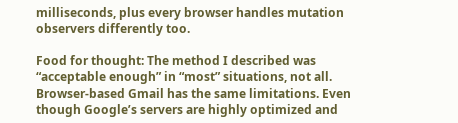milliseconds, plus every browser handles mutation observers differently too.

Food for thought: The method I described was “acceptable enough” in “most” situations, not all. Browser-based Gmail has the same limitations. Even though Google’s servers are highly optimized and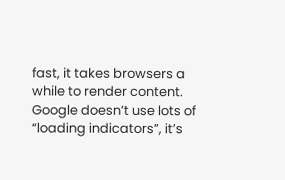fast, it takes browsers a while to render content. Google doesn’t use lots of “loading indicators”, it’s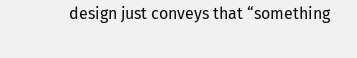design just conveys that “something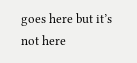goes here but it’s not here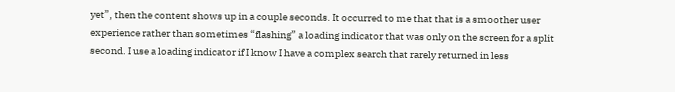yet”, then the content shows up in a couple seconds. It occurred to me that that is a smoother user experience rather than sometimes “flashing” a loading indicator that was only on the screen for a split second. I use a loading indicator if I know I have a complex search that rarely returned in less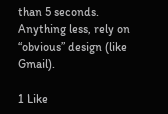than 5 seconds. Anything less, rely on “obvious” design (like Gmail).

1 Like